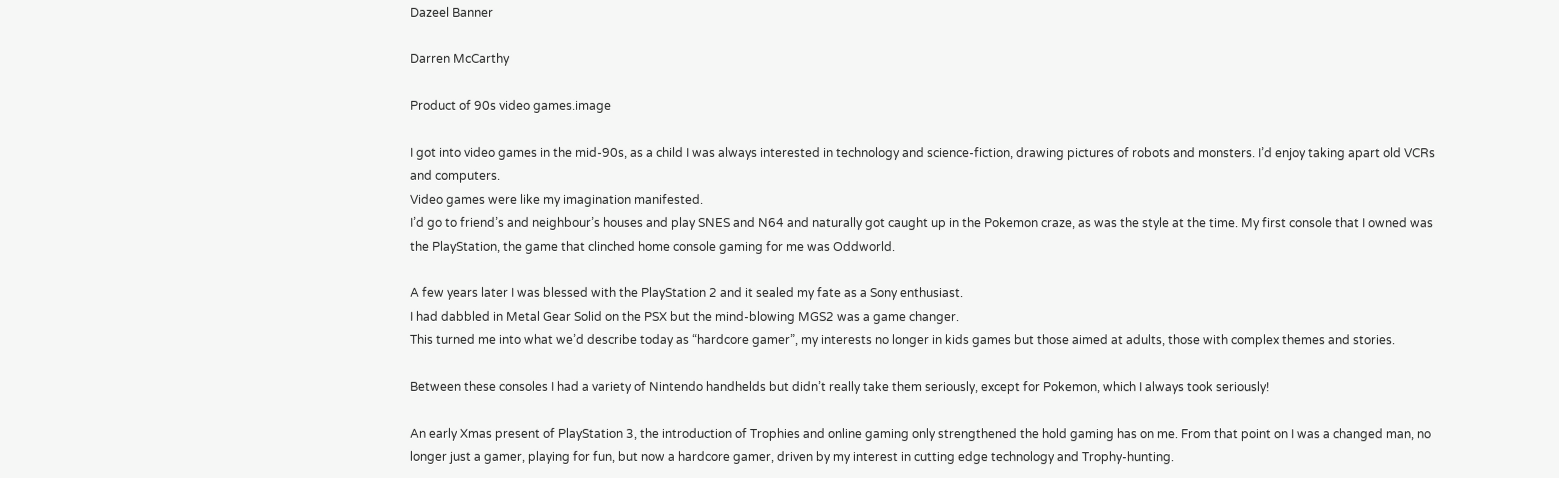Dazeel Banner

Darren McCarthy

Product of 90s video games.image

I got into video games in the mid-90s, as a child I was always interested in technology and science-fiction, drawing pictures of robots and monsters. I’d enjoy taking apart old VCRs and computers.
Video games were like my imagination manifested.
I’d go to friend’s and neighbour’s houses and play SNES and N64 and naturally got caught up in the Pokemon craze, as was the style at the time. My first console that I owned was the PlayStation, the game that clinched home console gaming for me was Oddworld.

A few years later I was blessed with the PlayStation 2 and it sealed my fate as a Sony enthusiast.
I had dabbled in Metal Gear Solid on the PSX but the mind-blowing MGS2 was a game changer.
This turned me into what we’d describe today as “hardcore gamer”, my interests no longer in kids games but those aimed at adults, those with complex themes and stories.

Between these consoles I had a variety of Nintendo handhelds but didn’t really take them seriously, except for Pokemon, which I always took seriously!

An early Xmas present of PlayStation 3, the introduction of Trophies and online gaming only strengthened the hold gaming has on me. From that point on I was a changed man, no longer just a gamer, playing for fun, but now a hardcore gamer, driven by my interest in cutting edge technology and Trophy-hunting.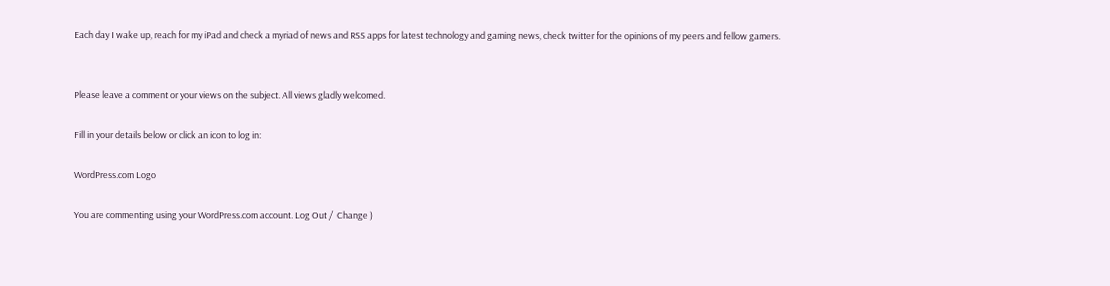Each day I wake up, reach for my iPad and check a myriad of news and RSS apps for latest technology and gaming news, check twitter for the opinions of my peers and fellow gamers.


Please leave a comment or your views on the subject. All views gladly welcomed.

Fill in your details below or click an icon to log in:

WordPress.com Logo

You are commenting using your WordPress.com account. Log Out /  Change )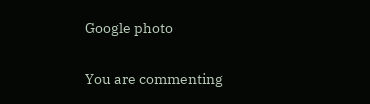Google photo

You are commenting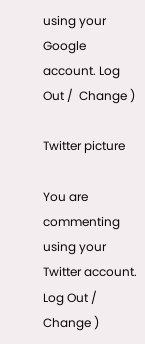using your Google account. Log Out /  Change )

Twitter picture

You are commenting using your Twitter account. Log Out /  Change )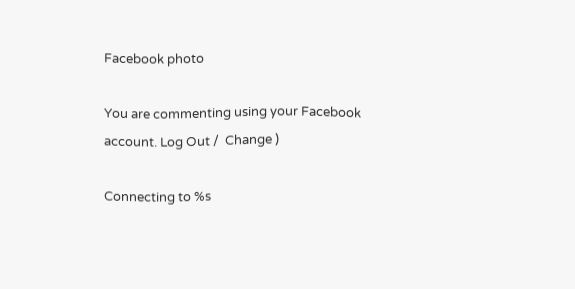Facebook photo

You are commenting using your Facebook account. Log Out /  Change )

Connecting to %s